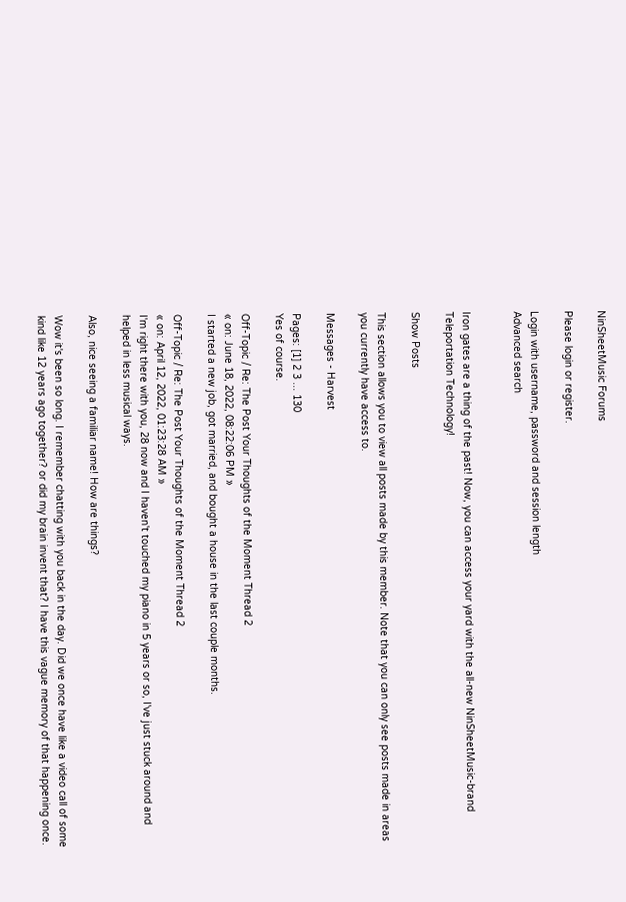NinSheetMusic Forums

Please login or register.

Login with username, password and session length
Advanced search


Iron gates are a thing of the past! Now, you can access your yard with the all-new NinSheetMusic-brand Teleportation Technology!

Show Posts

This section allows you to view all posts made by this member. Note that you can only see posts made in areas you currently have access to.

Messages - Harvest

Pages: [1] 2 3 ... 130
Yes of course.

Off-Topic / Re: The Post Your Thoughts of the Moment Thread 2
« on: June 18, 2022, 08:22:06 PM »
I started a new job, got married, and bought a house in the last couple months.

Off-Topic / Re: The Post Your Thoughts of the Moment Thread 2
« on: April 12, 2022, 01:23:28 AM »
I'm right there with you, 28 now and I haven't touched my piano in 5 years or so, I've just stuck around and helped in less musical ways.

Also, nice seeing a familiar name! How are things?

Wow it's been so long. I remember chatting with you back in the day. Did we once have like a video call of some kind like 12 years ago together? or did my brain invent that? I have this vague memory of that happening once.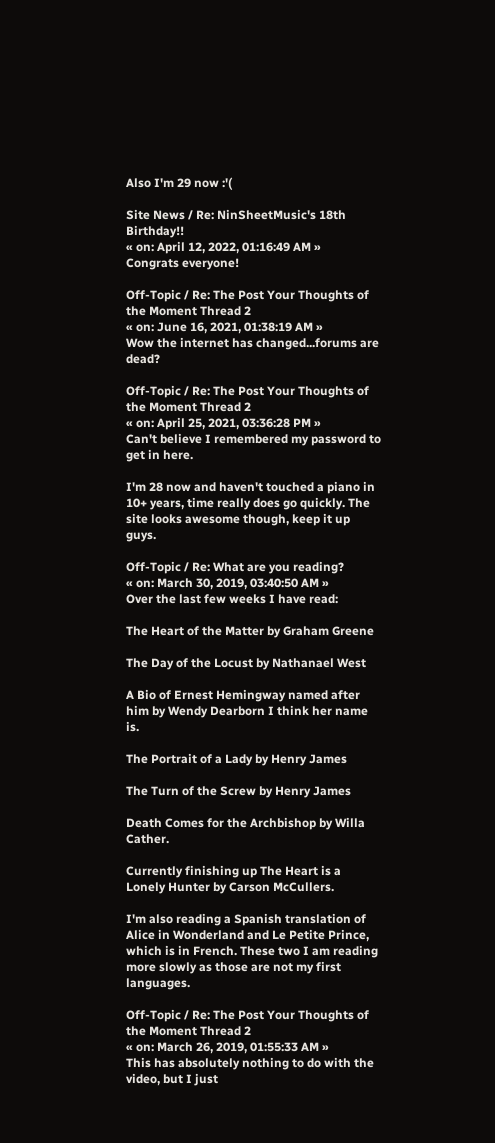Also I'm 29 now :'(

Site News / Re: NinSheetMusic's 18th Birthday!!
« on: April 12, 2022, 01:16:49 AM »
Congrats everyone!

Off-Topic / Re: The Post Your Thoughts of the Moment Thread 2
« on: June 16, 2021, 01:38:19 AM »
Wow the internet has changed...forums are dead?

Off-Topic / Re: The Post Your Thoughts of the Moment Thread 2
« on: April 25, 2021, 03:36:28 PM »
Can't believe I remembered my password to get in here.

I'm 28 now and haven't touched a piano in 10+ years, time really does go quickly. The site looks awesome though, keep it up guys.

Off-Topic / Re: What are you reading?
« on: March 30, 2019, 03:40:50 AM »
Over the last few weeks I have read:

The Heart of the Matter by Graham Greene

The Day of the Locust by Nathanael West

A Bio of Ernest Hemingway named after him by Wendy Dearborn I think her name is.

The Portrait of a Lady by Henry James

The Turn of the Screw by Henry James

Death Comes for the Archbishop by Willa Cather.

Currently finishing up The Heart is a Lonely Hunter by Carson McCullers.

I'm also reading a Spanish translation of Alice in Wonderland and Le Petite Prince, which is in French. These two I am reading more slowly as those are not my first languages.

Off-Topic / Re: The Post Your Thoughts of the Moment Thread 2
« on: March 26, 2019, 01:55:33 AM »
This has absolutely nothing to do with the video, but I just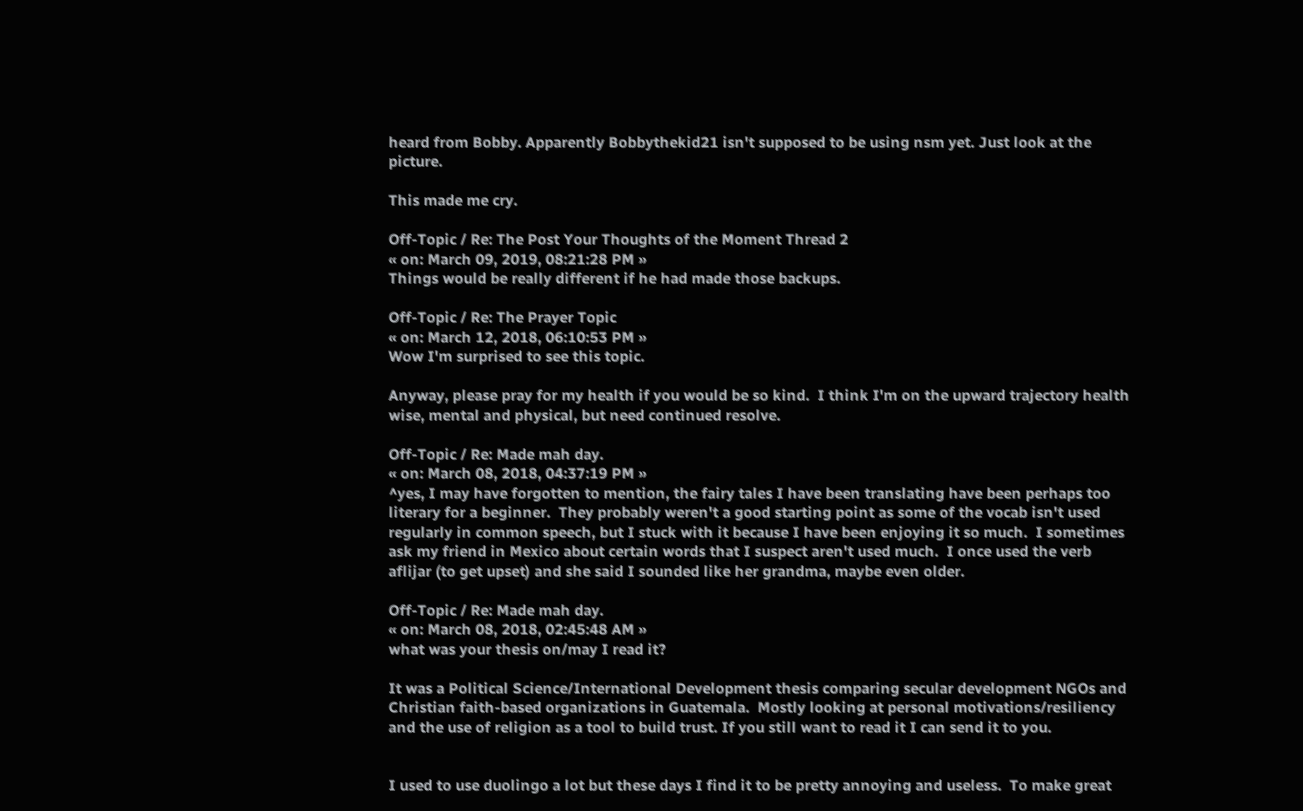heard from Bobby. Apparently Bobbythekid21 isn't supposed to be using nsm yet. Just look at the picture.

This made me cry.

Off-Topic / Re: The Post Your Thoughts of the Moment Thread 2
« on: March 09, 2019, 08:21:28 PM »
Things would be really different if he had made those backups.

Off-Topic / Re: The Prayer Topic
« on: March 12, 2018, 06:10:53 PM »
Wow I'm surprised to see this topic.

Anyway, please pray for my health if you would be so kind.  I think I'm on the upward trajectory health wise, mental and physical, but need continued resolve.

Off-Topic / Re: Made mah day.
« on: March 08, 2018, 04:37:19 PM »
^yes, I may have forgotten to mention, the fairy tales I have been translating have been perhaps too literary for a beginner.  They probably weren't a good starting point as some of the vocab isn't used regularly in common speech, but I stuck with it because I have been enjoying it so much.  I sometimes ask my friend in Mexico about certain words that I suspect aren't used much.  I once used the verb aflijar (to get upset) and she said I sounded like her grandma, maybe even older.

Off-Topic / Re: Made mah day.
« on: March 08, 2018, 02:45:48 AM »
what was your thesis on/may I read it?

It was a Political Science/International Development thesis comparing secular development NGOs and Christian faith-based organizations in Guatemala.  Mostly looking at personal motivations/resiliency and the use of religion as a tool to build trust. If you still want to read it I can send it to you.


I used to use duolingo a lot but these days I find it to be pretty annoying and useless.  To make great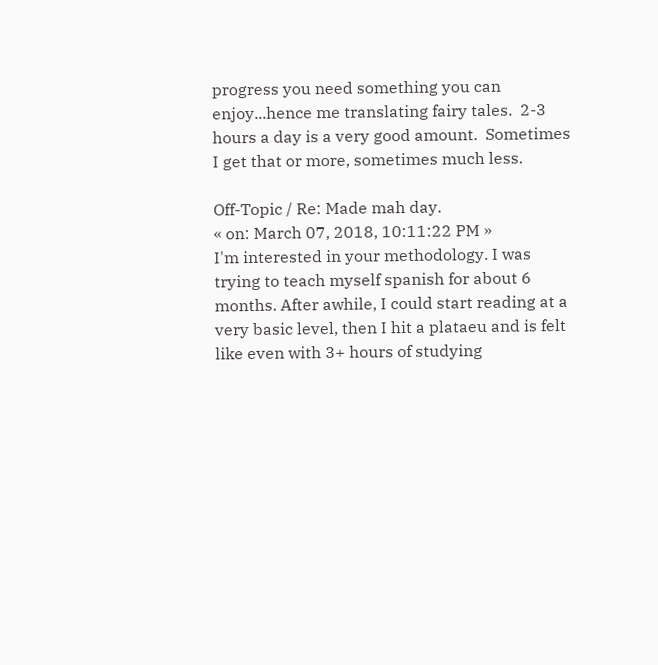progress you need something you can enjoy...hence me translating fairy tales.  2-3 hours a day is a very good amount.  Sometimes I get that or more, sometimes much less.

Off-Topic / Re: Made mah day.
« on: March 07, 2018, 10:11:22 PM »
I'm interested in your methodology. I was trying to teach myself spanish for about 6 months. After awhile, I could start reading at a very basic level, then I hit a plataeu and is felt like even with 3+ hours of studying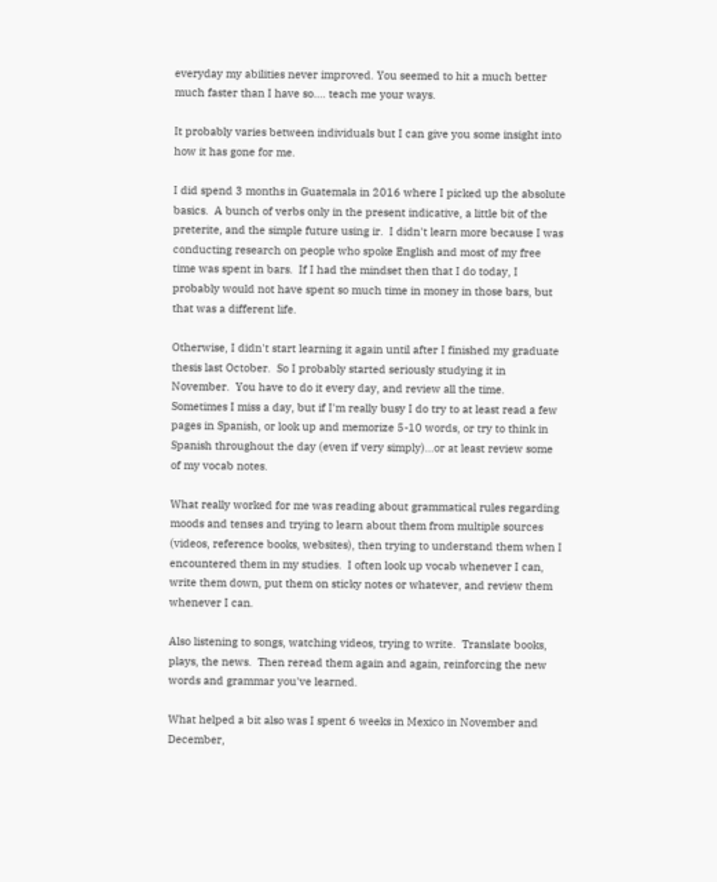everyday my abilities never improved. You seemed to hit a much better much faster than I have so.... teach me your ways.

It probably varies between individuals but I can give you some insight into how it has gone for me.

I did spend 3 months in Guatemala in 2016 where I picked up the absolute basics.  A bunch of verbs only in the present indicative, a little bit of the preterite, and the simple future using ir.  I didn't learn more because I was conducting research on people who spoke English and most of my free time was spent in bars.  If I had the mindset then that I do today, I probably would not have spent so much time in money in those bars, but that was a different life.

Otherwise, I didn't start learning it again until after I finished my graduate thesis last October.  So I probably started seriously studying it in November.  You have to do it every day, and review all the time.  Sometimes I miss a day, but if I'm really busy I do try to at least read a few pages in Spanish, or look up and memorize 5-10 words, or try to think in Spanish throughout the day (even if very simply)...or at least review some of my vocab notes.

What really worked for me was reading about grammatical rules regarding moods and tenses and trying to learn about them from multiple sources (videos, reference books, websites), then trying to understand them when I encountered them in my studies.  I often look up vocab whenever I can, write them down, put them on sticky notes or whatever, and review them whenever I can.

Also listening to songs, watching videos, trying to write.  Translate books, plays, the news.  Then reread them again and again, reinforcing the new words and grammar you've learned.

What helped a bit also was I spent 6 weeks in Mexico in November and December,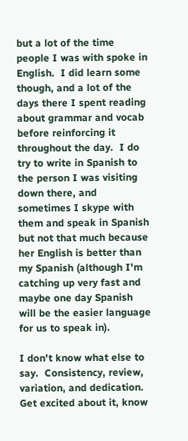but a lot of the time people I was with spoke in English.  I did learn some though, and a lot of the days there I spent reading about grammar and vocab before reinforcing it throughout the day.  I do try to write in Spanish to the person I was visiting down there, and sometimes I skype with them and speak in Spanish but not that much because her English is better than my Spanish (although I'm catching up very fast and maybe one day Spanish will be the easier language for us to speak in).

I don't know what else to say.  Consistency, review, variation, and dedication. Get excited about it, know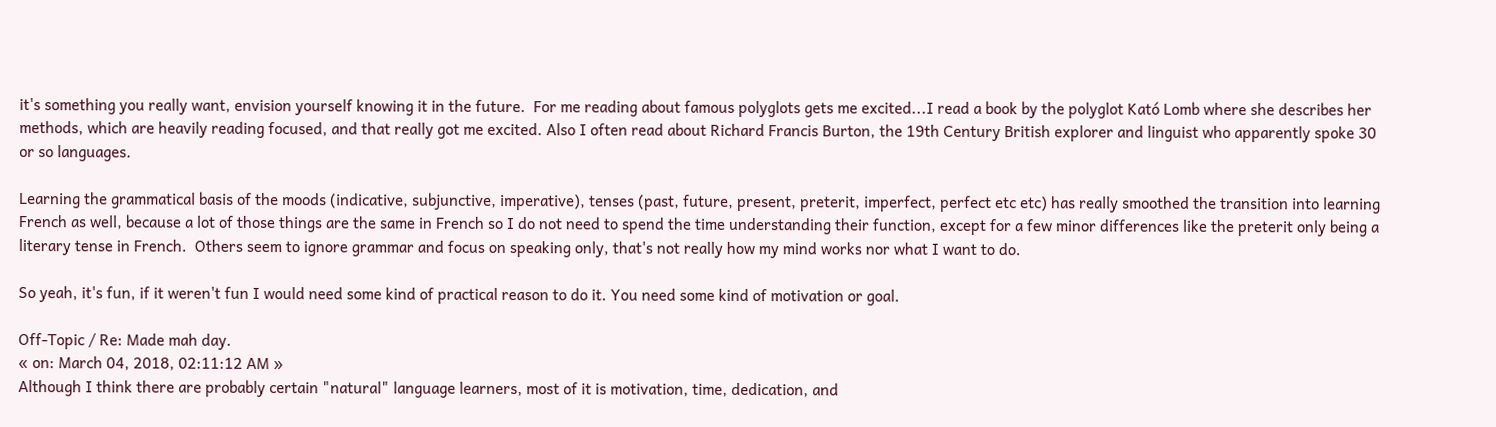it's something you really want, envision yourself knowing it in the future.  For me reading about famous polyglots gets me excited...I read a book by the polyglot Kató Lomb where she describes her methods, which are heavily reading focused, and that really got me excited. Also I often read about Richard Francis Burton, the 19th Century British explorer and linguist who apparently spoke 30 or so languages.

Learning the grammatical basis of the moods (indicative, subjunctive, imperative), tenses (past, future, present, preterit, imperfect, perfect etc etc) has really smoothed the transition into learning French as well, because a lot of those things are the same in French so I do not need to spend the time understanding their function, except for a few minor differences like the preterit only being a literary tense in French.  Others seem to ignore grammar and focus on speaking only, that's not really how my mind works nor what I want to do.

So yeah, it's fun, if it weren't fun I would need some kind of practical reason to do it. You need some kind of motivation or goal.

Off-Topic / Re: Made mah day.
« on: March 04, 2018, 02:11:12 AM »
Although I think there are probably certain "natural" language learners, most of it is motivation, time, dedication, and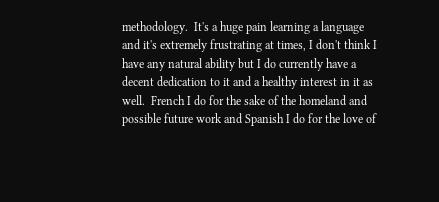methodology.  It's a huge pain learning a language and it's extremely frustrating at times, I don't think I have any natural ability but I do currently have a decent dedication to it and a healthy interest in it as well.  French I do for the sake of the homeland and possible future work and Spanish I do for the love of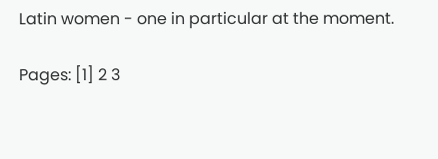Latin women - one in particular at the moment.

Pages: [1] 2 3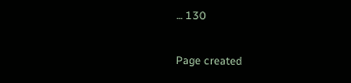... 130

Page created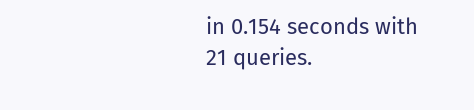in 0.154 seconds with 21 queries.